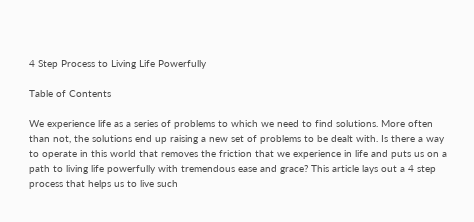4 Step Process to Living Life Powerfully

Table of Contents

We experience life as a series of problems to which we need to find solutions. More often than not, the solutions end up raising a new set of problems to be dealt with. Is there a way to operate in this world that removes the friction that we experience in life and puts us on a path to living life powerfully with tremendous ease and grace? This article lays out a 4 step process that helps us to live such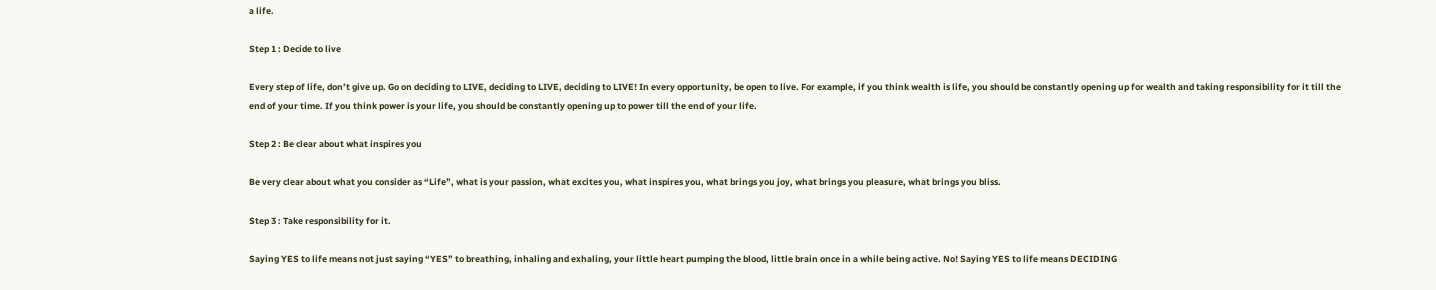a life.

Step 1 : Decide to live

Every step of life, don’t give up. Go on deciding to LIVE, deciding to LIVE, deciding to LIVE! In every opportunity, be open to live. For example, if you think wealth is life, you should be constantly opening up for wealth and taking responsibility for it till the end of your time. If you think power is your life, you should be constantly opening up to power till the end of your life.

Step 2 : Be clear about what inspires you

Be very clear about what you consider as “Life”, what is your passion, what excites you, what inspires you, what brings you joy, what brings you pleasure, what brings you bliss.

Step 3 : Take responsibility for it.

Saying YES to life means not just saying “YES” to breathing, inhaling and exhaling, your little heart pumping the blood, little brain once in a while being active. No! Saying YES to life means DECIDING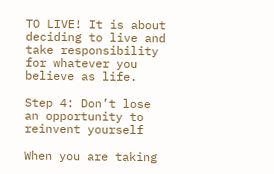TO LIVE! It is about deciding to live and take responsibility for whatever you believe as life.

Step 4: Don’t lose an opportunity to reinvent yourself

When you are taking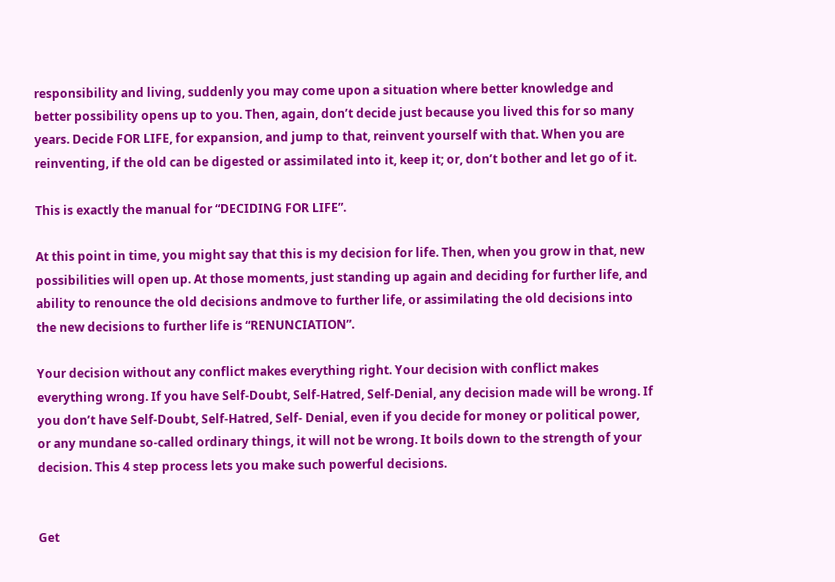responsibility and living, suddenly you may come upon a situation where better knowledge and better possibility opens up to you. Then, again, don’t decide just because you lived this for so many years. Decide FOR LIFE, for expansion, and jump to that, reinvent yourself with that. When you are reinventing, if the old can be digested or assimilated into it, keep it; or, don’t bother and let go of it.

This is exactly the manual for “DECIDING FOR LIFE”.

At this point in time, you might say that this is my decision for life. Then, when you grow in that, new possibilities will open up. At those moments, just standing up again and deciding for further life, and ability to renounce the old decisions andmove to further life, or assimilating the old decisions into the new decisions to further life is “RENUNCIATION”.

Your decision without any conflict makes everything right. Your decision with conflict makes everything wrong. If you have Self-Doubt, Self-Hatred, Self-Denial, any decision made will be wrong. If you don’t have Self-Doubt, Self-Hatred, Self- Denial, even if you decide for money or political power, or any mundane so-called ordinary things, it will not be wrong. It boils down to the strength of your decision. This 4 step process lets you make such powerful decisions.


Get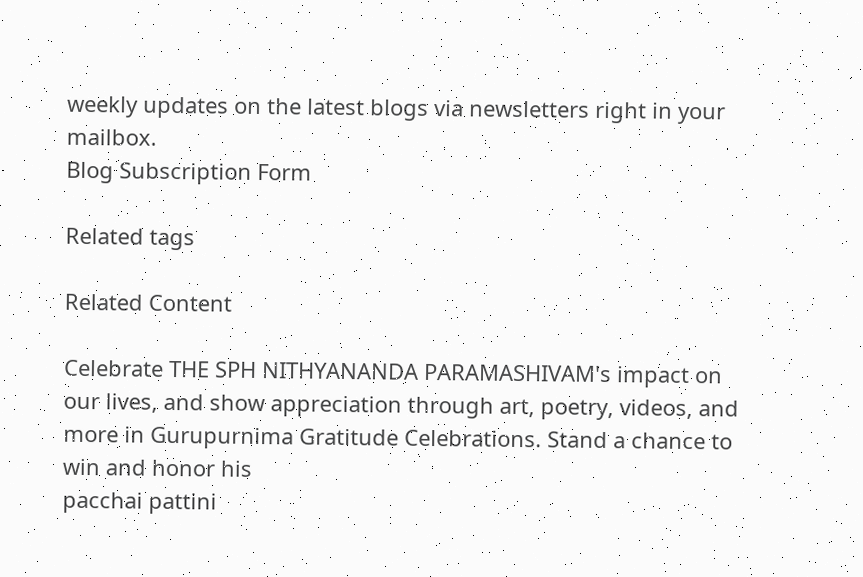weekly updates on the latest blogs via newsletters right in your mailbox.
Blog Subscription Form

Related tags

Related Content

Celebrate THE SPH NITHYANANDA PARAMASHIVAM's impact on our lives, and show appreciation through art, poetry, videos, and more in Gurupurnima Gratitude Celebrations. Stand a chance to win and honor his
pacchai pattini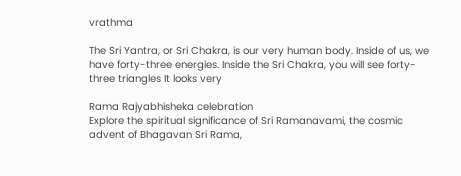vrathma

The Sri Yantra, or Sri Chakra, is our very human body. Inside of us, we have forty-three energies. Inside the Sri Chakra, you will see forty-three triangles It looks very

Rama Rajyabhisheka celebration
Explore the spiritual significance of Sri Ramanavami, the cosmic advent of Bhagavan Sri Rama,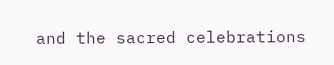and the sacred celebrations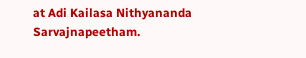at Adi Kailasa Nithyananda Sarvajnapeetham.